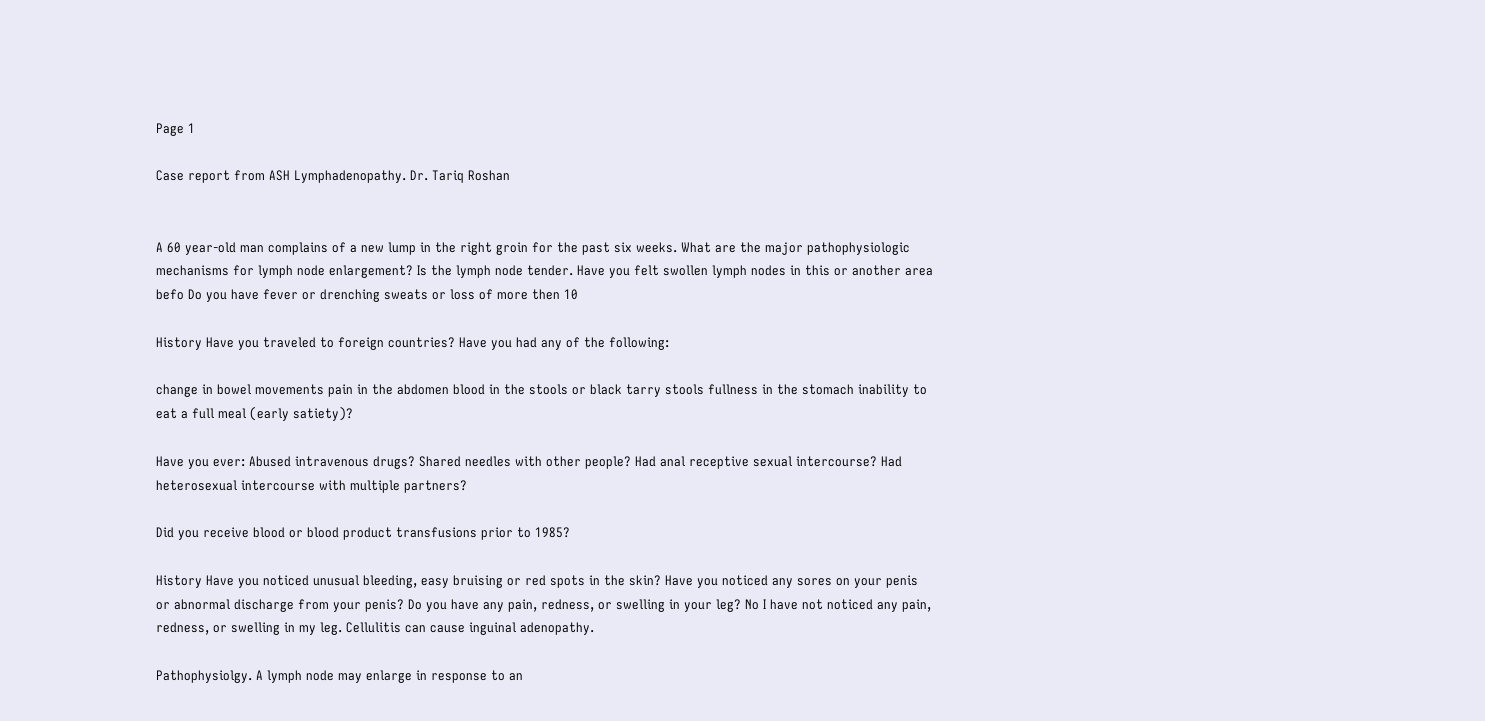Page 1

Case report from ASH Lymphadenopathy. Dr. Tariq Roshan


A 60 year-old man complains of a new lump in the right groin for the past six weeks. What are the major pathophysiologic mechanisms for lymph node enlargement? Is the lymph node tender. Have you felt swollen lymph nodes in this or another area befo Do you have fever or drenching sweats or loss of more then 10

History Have you traveled to foreign countries? Have you had any of the following:

change in bowel movements pain in the abdomen blood in the stools or black tarry stools fullness in the stomach inability to eat a full meal (early satiety)?

Have you ever: Abused intravenous drugs? Shared needles with other people? Had anal receptive sexual intercourse? Had heterosexual intercourse with multiple partners?

Did you receive blood or blood product transfusions prior to 1985?

History Have you noticed unusual bleeding, easy bruising or red spots in the skin? Have you noticed any sores on your penis or abnormal discharge from your penis? Do you have any pain, redness, or swelling in your leg? No I have not noticed any pain, redness, or swelling in my leg. Cellulitis can cause inguinal adenopathy.

Pathophysiolgy. A lymph node may enlarge in response to an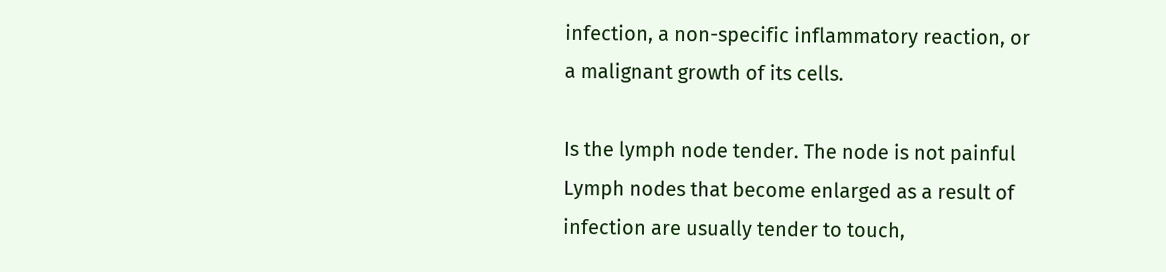infection, a non-specific inflammatory reaction, or a malignant growth of its cells.

Is the lymph node tender. The node is not painful Lymph nodes that become enlarged as a result of infection are usually tender to touch,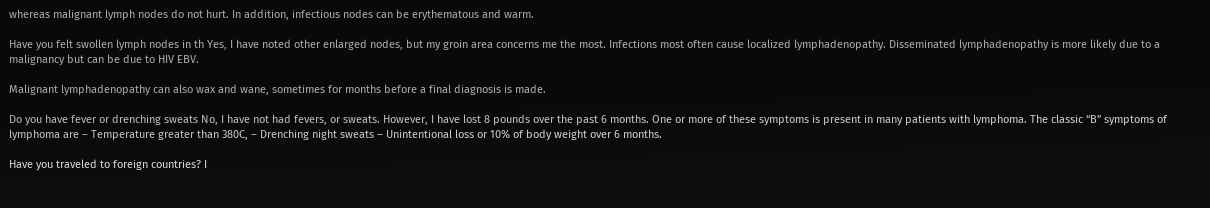whereas malignant lymph nodes do not hurt. In addition, infectious nodes can be erythematous and warm.

Have you felt swollen lymph nodes in th Yes, I have noted other enlarged nodes, but my groin area concerns me the most. Infections most often cause localized lymphadenopathy. Disseminated lymphadenopathy is more likely due to a malignancy but can be due to HIV EBV.

Malignant lymphadenopathy can also wax and wane, sometimes for months before a final diagnosis is made.

Do you have fever or drenching sweats No, I have not had fevers, or sweats. However, I have lost 8 pounds over the past 6 months. One or more of these symptoms is present in many patients with lymphoma. The classic “B” symptoms of lymphoma are – Temperature greater than 380C, – Drenching night sweats – Unintentional loss or 10% of body weight over 6 months.

Have you traveled to foreign countries? I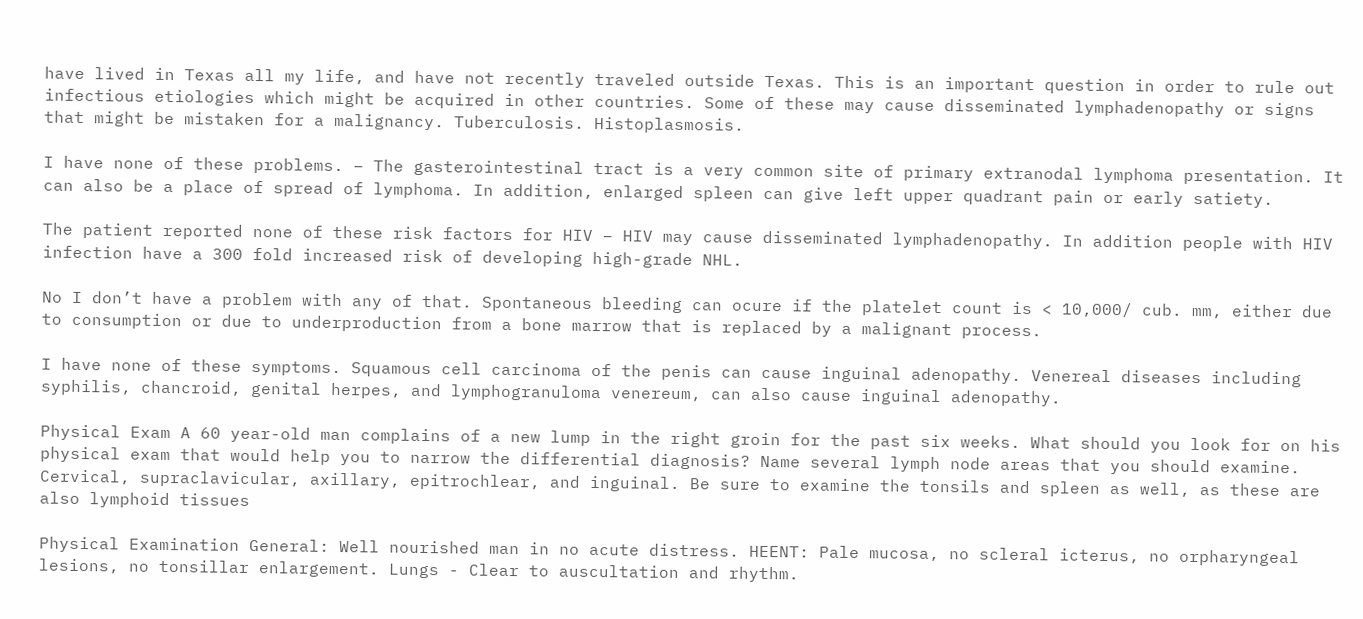have lived in Texas all my life, and have not recently traveled outside Texas. This is an important question in order to rule out infectious etiologies which might be acquired in other countries. Some of these may cause disseminated lymphadenopathy or signs that might be mistaken for a malignancy. Tuberculosis. Histoplasmosis.

I have none of these problems. – The gasterointestinal tract is a very common site of primary extranodal lymphoma presentation. It can also be a place of spread of lymphoma. In addition, enlarged spleen can give left upper quadrant pain or early satiety.

The patient reported none of these risk factors for HIV – HIV may cause disseminated lymphadenopathy. In addition people with HIV infection have a 300 fold increased risk of developing high-grade NHL.

No I don’t have a problem with any of that. Spontaneous bleeding can ocure if the platelet count is < 10,000/ cub. mm, either due to consumption or due to underproduction from a bone marrow that is replaced by a malignant process.

I have none of these symptoms. Squamous cell carcinoma of the penis can cause inguinal adenopathy. Venereal diseases including syphilis, chancroid, genital herpes, and lymphogranuloma venereum, can also cause inguinal adenopathy.

Physical Exam A 60 year-old man complains of a new lump in the right groin for the past six weeks. What should you look for on his physical exam that would help you to narrow the differential diagnosis? Name several lymph node areas that you should examine. Cervical, supraclavicular, axillary, epitrochlear, and inguinal. Be sure to examine the tonsils and spleen as well, as these are also lymphoid tissues

Physical Examination General: Well nourished man in no acute distress. HEENT: Pale mucosa, no scleral icterus, no orpharyngeal lesions, no tonsillar enlargement. Lungs - Clear to auscultation and rhythm.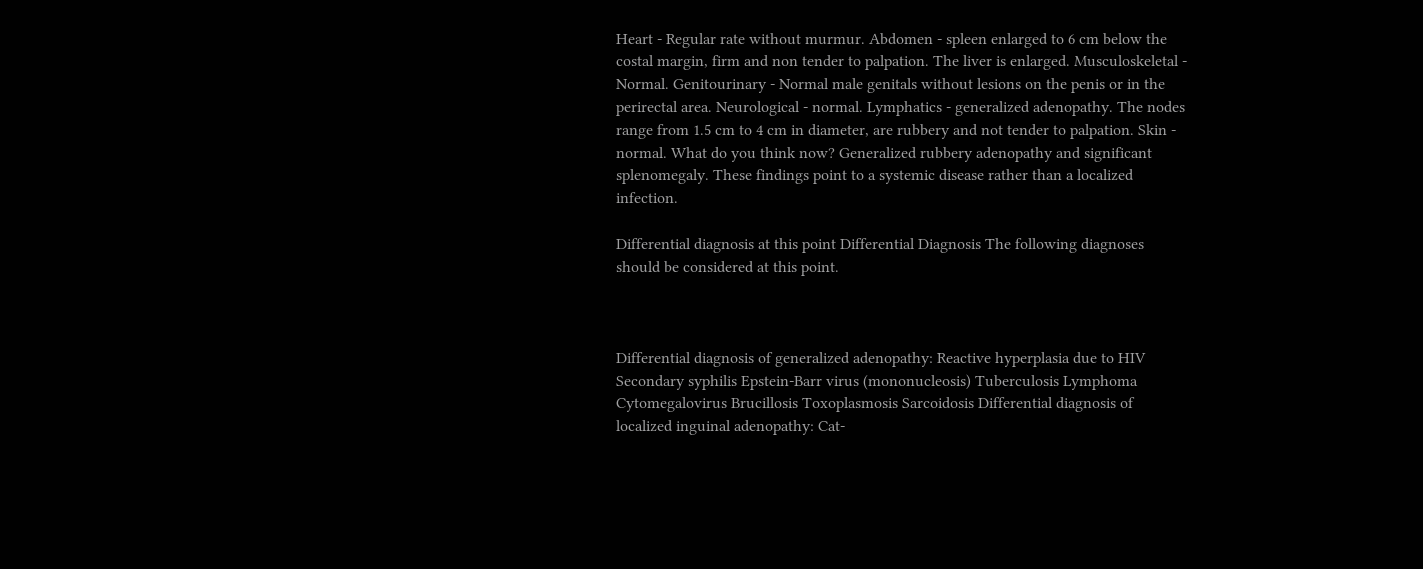Heart - Regular rate without murmur. Abdomen - spleen enlarged to 6 cm below the costal margin, firm and non tender to palpation. The liver is enlarged. Musculoskeletal - Normal. Genitourinary - Normal male genitals without lesions on the penis or in the perirectal area. Neurological - normal. Lymphatics - generalized adenopathy. The nodes range from 1.5 cm to 4 cm in diameter, are rubbery and not tender to palpation. Skin - normal. What do you think now? Generalized rubbery adenopathy and significant splenomegaly. These findings point to a systemic disease rather than a localized infection.

Differential diagnosis at this point Differential Diagnosis The following diagnoses should be considered at this point.



Differential diagnosis of generalized adenopathy: Reactive hyperplasia due to HIV Secondary syphilis Epstein-Barr virus (mononucleosis) Tuberculosis Lymphoma Cytomegalovirus Brucillosis Toxoplasmosis Sarcoidosis Differential diagnosis of localized inguinal adenopathy: Cat-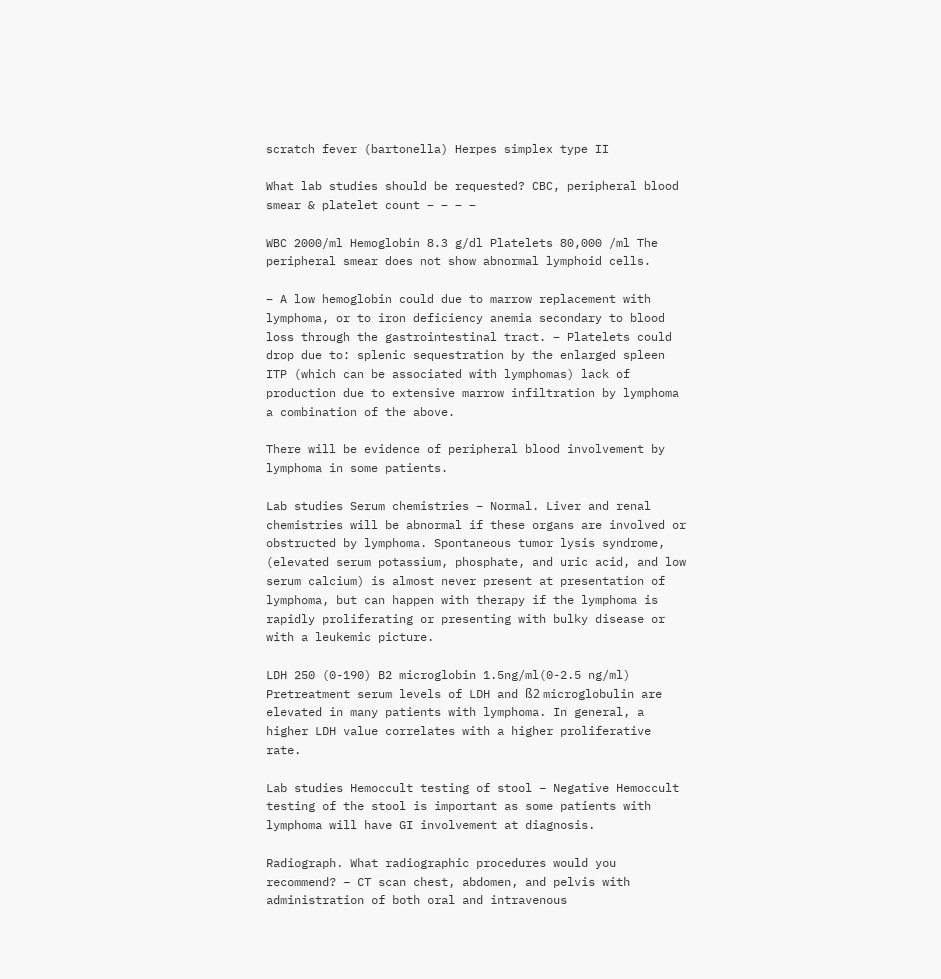scratch fever (bartonella) Herpes simplex type II

What lab studies should be requested? CBC, peripheral blood smear & platelet count – – – –

WBC 2000/ml Hemoglobin 8.3 g/dl Platelets 80,000 /ml The peripheral smear does not show abnormal lymphoid cells.

– A low hemoglobin could due to marrow replacement with lymphoma, or to iron deficiency anemia secondary to blood loss through the gastrointestinal tract. – Platelets could drop due to: splenic sequestration by the enlarged spleen ITP (which can be associated with lymphomas) lack of production due to extensive marrow infiltration by lymphoma a combination of the above.

There will be evidence of peripheral blood involvement by lymphoma in some patients.

Lab studies Serum chemistries – Normal. Liver and renal chemistries will be abnormal if these organs are involved or obstructed by lymphoma. Spontaneous tumor lysis syndrome, (elevated serum potassium, phosphate, and uric acid, and low serum calcium) is almost never present at presentation of lymphoma, but can happen with therapy if the lymphoma is rapidly proliferating or presenting with bulky disease or with a leukemic picture.

LDH 250 (0-190) B2 microglobin 1.5ng/ml(0-2.5 ng/ml) Pretreatment serum levels of LDH and ß2 microglobulin are elevated in many patients with lymphoma. In general, a higher LDH value correlates with a higher proliferative rate.

Lab studies Hemoccult testing of stool – Negative Hemoccult testing of the stool is important as some patients with lymphoma will have GI involvement at diagnosis.

Radiograph. What radiographic procedures would you recommend? – CT scan chest, abdomen, and pelvis with administration of both oral and intravenous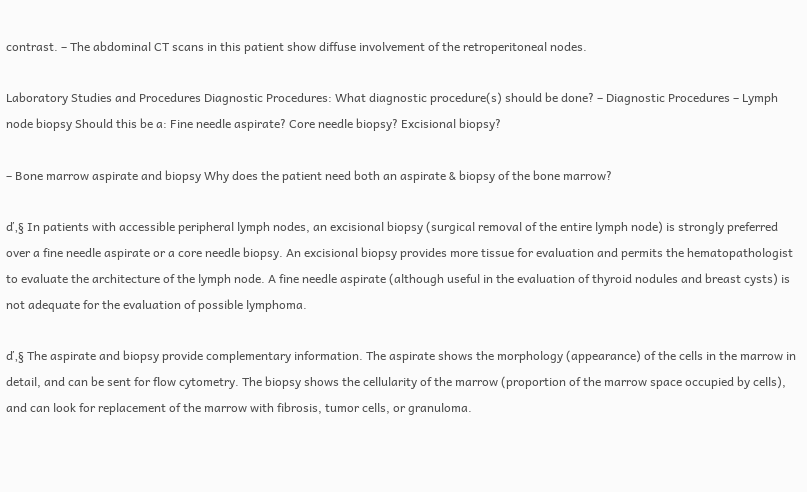contrast. – The abdominal CT scans in this patient show diffuse involvement of the retroperitoneal nodes.

Laboratory Studies and Procedures Diagnostic Procedures: What diagnostic procedure(s) should be done? – Diagnostic Procedures – Lymph node biopsy Should this be a: Fine needle aspirate? Core needle biopsy? Excisional biopsy?

– Bone marrow aspirate and biopsy Why does the patient need both an aspirate & biopsy of the bone marrow?

ď‚§ In patients with accessible peripheral lymph nodes, an excisional biopsy (surgical removal of the entire lymph node) is strongly preferred over a fine needle aspirate or a core needle biopsy. An excisional biopsy provides more tissue for evaluation and permits the hematopathologist to evaluate the architecture of the lymph node. A fine needle aspirate (although useful in the evaluation of thyroid nodules and breast cysts) is not adequate for the evaluation of possible lymphoma.

ď‚§ The aspirate and biopsy provide complementary information. The aspirate shows the morphology (appearance) of the cells in the marrow in detail, and can be sent for flow cytometry. The biopsy shows the cellularity of the marrow (proportion of the marrow space occupied by cells), and can look for replacement of the marrow with fibrosis, tumor cells, or granuloma.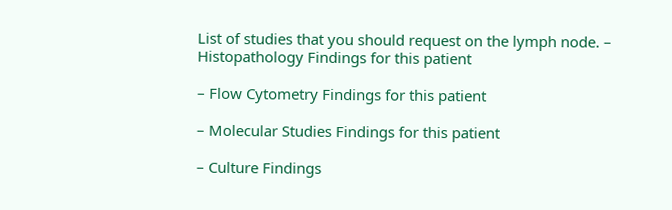List of studies that you should request on the lymph node. – Histopathology Findings for this patient

– Flow Cytometry Findings for this patient

– Molecular Studies Findings for this patient

– Culture Findings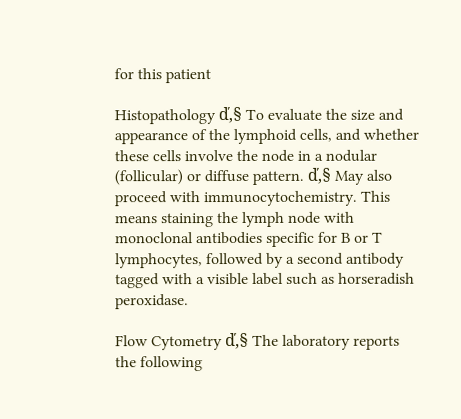for this patient

Histopathology ď‚§ To evaluate the size and appearance of the lymphoid cells, and whether these cells involve the node in a nodular (follicular) or diffuse pattern. ď‚§ May also proceed with immunocytochemistry. This means staining the lymph node with monoclonal antibodies specific for B or T lymphocytes, followed by a second antibody tagged with a visible label such as horseradish peroxidase.

Flow Cytometry ď‚§ The laboratory reports the following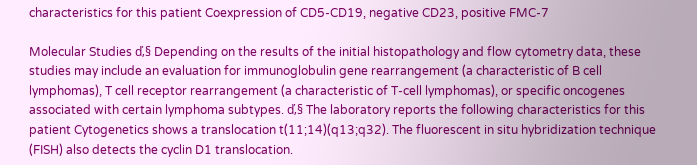characteristics for this patient Coexpression of CD5-CD19, negative CD23, positive FMC-7

Molecular Studies ď‚§ Depending on the results of the initial histopathology and flow cytometry data, these studies may include an evaluation for immunoglobulin gene rearrangement (a characteristic of B cell lymphomas), T cell receptor rearrangement (a characteristic of T-cell lymphomas), or specific oncogenes associated with certain lymphoma subtypes. ď‚§ The laboratory reports the following characteristics for this patient Cytogenetics shows a translocation t(11;14)(q13;q32). The fluorescent in situ hybridization technique (FISH) also detects the cyclin D1 translocation.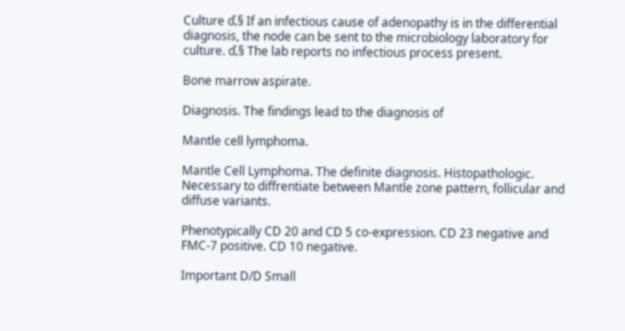Culture ď‚§ If an infectious cause of adenopathy is in the differential diagnosis, the node can be sent to the microbiology laboratory for culture. ď‚§ The lab reports no infectious process present.

Bone marrow aspirate.

Diagnosis. The findings lead to the diagnosis of

Mantle cell lymphoma.

Mantle Cell Lymphoma. The definite diagnosis. Histopathologic. Necessary to diffrentiate between Mantle zone pattern, follicular and diffuse variants.

Phenotypically CD 20 and CD 5 co-expression. CD 23 negative and FMC-7 positive. CD 10 negative.

Important D/D Small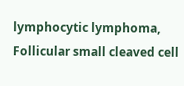lymphocytic lymphoma, Follicular small cleaved cell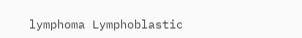lymphoma Lymphoblastic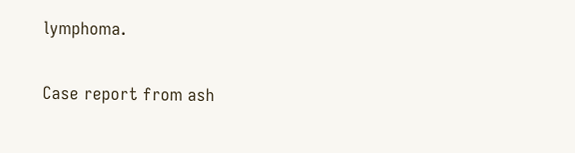lymphoma.

Case report from ash